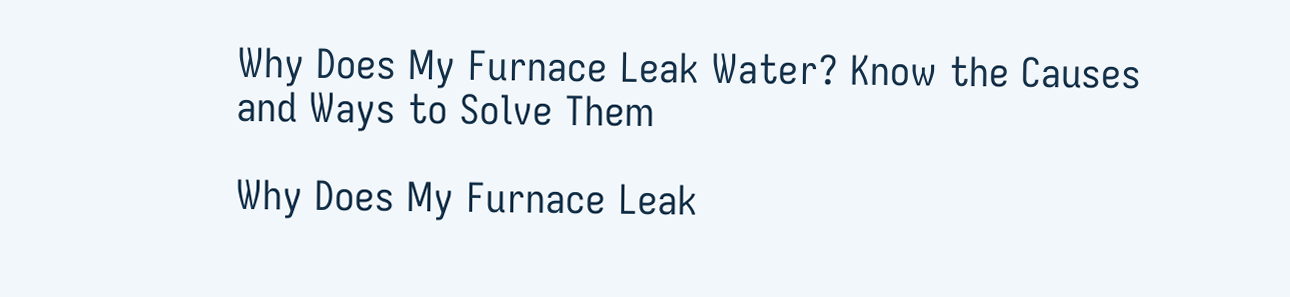Why Does My Furnace Leak Water? Know the Causes and Ways to Solve Them

Why Does My Furnace Leak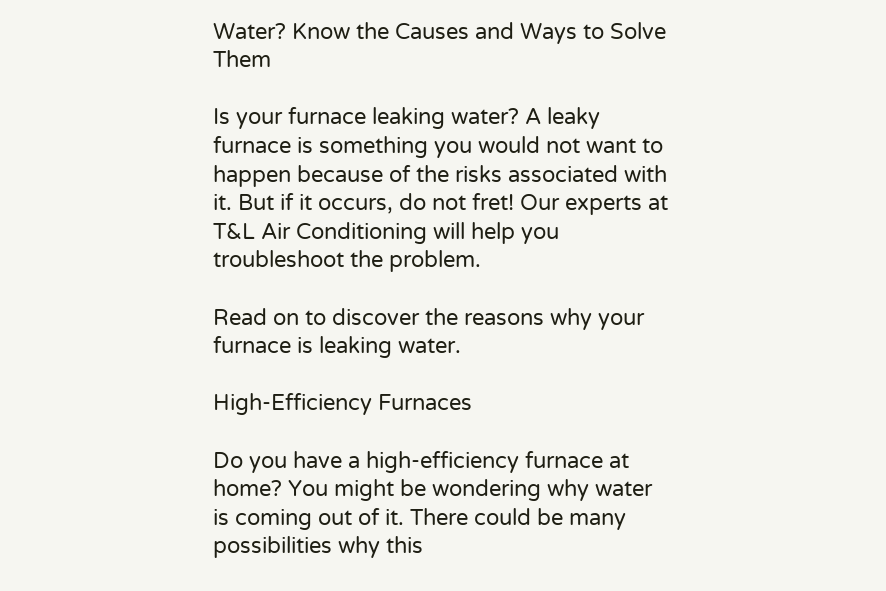Water? Know the Causes and Ways to Solve Them

Is your furnace leaking water? A leaky furnace is something you would not want to happen because of the risks associated with it. But if it occurs, do not fret! Our experts at T&L Air Conditioning will help you troubleshoot the problem.

Read on to discover the reasons why your furnace is leaking water.

High-Efficiency Furnaces

Do you have a high-efficiency furnace at home? You might be wondering why water is coming out of it. There could be many possibilities why this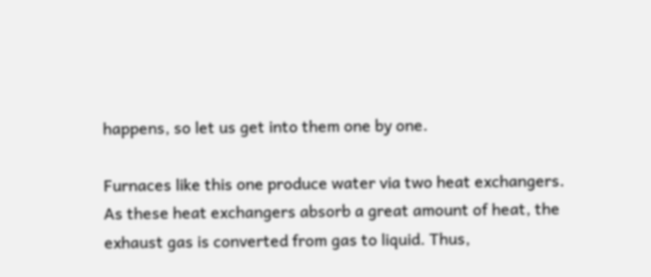happens, so let us get into them one by one.

Furnaces like this one produce water via two heat exchangers. As these heat exchangers absorb a great amount of heat, the exhaust gas is converted from gas to liquid. Thus,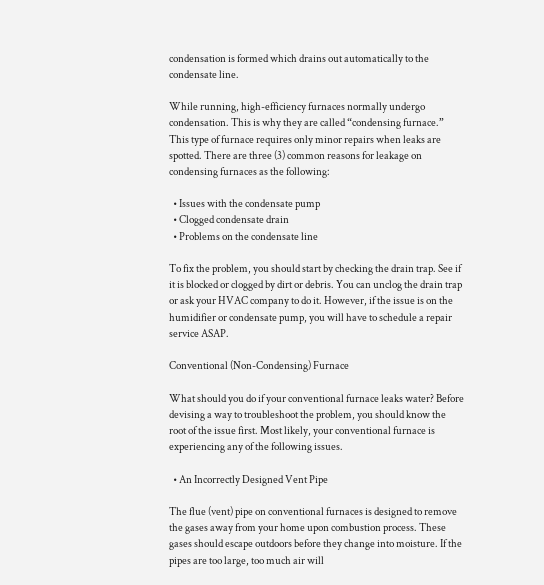condensation is formed which drains out automatically to the condensate line.

While running, high-efficiency furnaces normally undergo condensation. This is why they are called “condensing furnace.” This type of furnace requires only minor repairs when leaks are spotted. There are three (3) common reasons for leakage on condensing furnaces as the following:

  • Issues with the condensate pump
  • Clogged condensate drain
  • Problems on the condensate line

To fix the problem, you should start by checking the drain trap. See if it is blocked or clogged by dirt or debris. You can unclog the drain trap or ask your HVAC company to do it. However, if the issue is on the humidifier or condensate pump, you will have to schedule a repair service ASAP.

Conventional (Non-Condensing) Furnace

What should you do if your conventional furnace leaks water? Before devising a way to troubleshoot the problem, you should know the root of the issue first. Most likely, your conventional furnace is experiencing any of the following issues.

  • An Incorrectly Designed Vent Pipe

The flue (vent) pipe on conventional furnaces is designed to remove the gases away from your home upon combustion process. These gases should escape outdoors before they change into moisture. If the pipes are too large, too much air will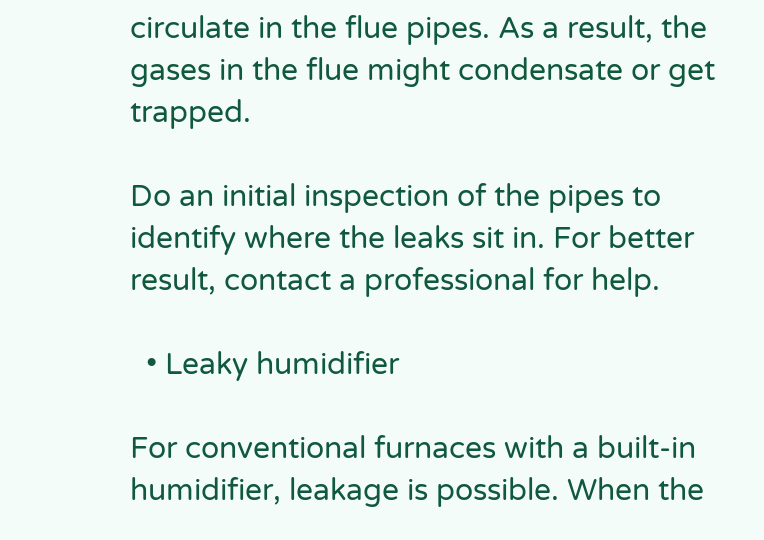circulate in the flue pipes. As a result, the gases in the flue might condensate or get trapped.

Do an initial inspection of the pipes to identify where the leaks sit in. For better result, contact a professional for help.

  • Leaky humidifier

For conventional furnaces with a built-in humidifier, leakage is possible. When the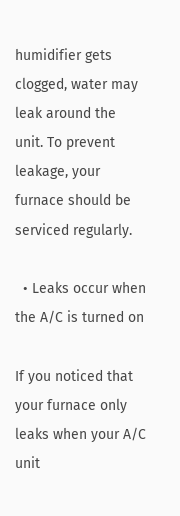humidifier gets clogged, water may leak around the unit. To prevent leakage, your furnace should be serviced regularly.

  • Leaks occur when the A/C is turned on

If you noticed that your furnace only leaks when your A/C unit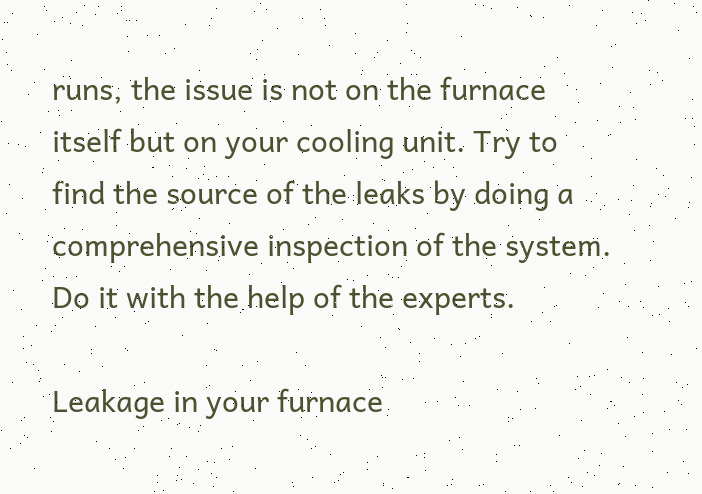runs, the issue is not on the furnace itself but on your cooling unit. Try to find the source of the leaks by doing a comprehensive inspection of the system. Do it with the help of the experts.

Leakage in your furnace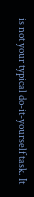is not your typical do-it-yourself task. It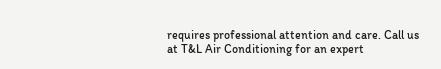requires professional attention and care. Call us at T&L Air Conditioning for an expert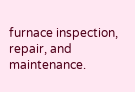furnace inspection, repair, and maintenance.